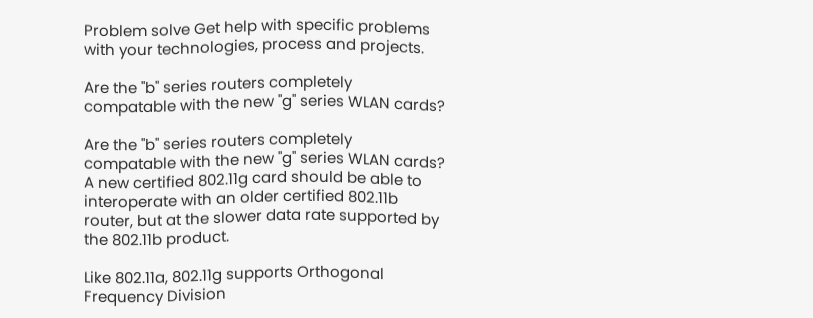Problem solve Get help with specific problems with your technologies, process and projects.

Are the "b" series routers completely compatable with the new "g" series WLAN cards?

Are the "b" series routers completely compatable with the new "g" series WLAN cards?
A new certified 802.11g card should be able to interoperate with an older certified 802.11b router, but at the slower data rate supported by the 802.11b product.

Like 802.11a, 802.11g supports Orthogonal Frequency Division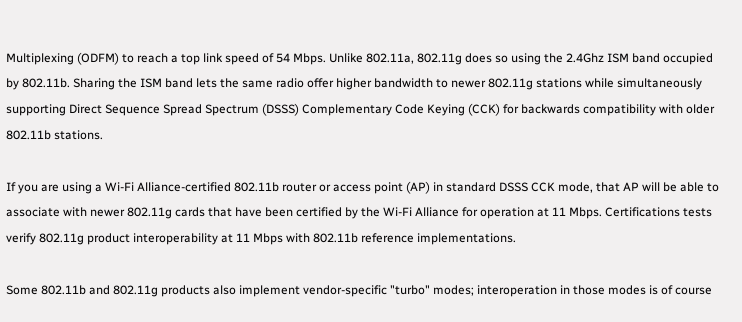Multiplexing (ODFM) to reach a top link speed of 54 Mbps. Unlike 802.11a, 802.11g does so using the 2.4Ghz ISM band occupied by 802.11b. Sharing the ISM band lets the same radio offer higher bandwidth to newer 802.11g stations while simultaneously supporting Direct Sequence Spread Spectrum (DSSS) Complementary Code Keying (CCK) for backwards compatibility with older 802.11b stations.

If you are using a Wi-Fi Alliance-certified 802.11b router or access point (AP) in standard DSSS CCK mode, that AP will be able to associate with newer 802.11g cards that have been certified by the Wi-Fi Alliance for operation at 11 Mbps. Certifications tests verify 802.11g product interoperability at 11 Mbps with 802.11b reference implementations.

Some 802.11b and 802.11g products also implement vendor-specific "turbo" modes; interoperation in those modes is of course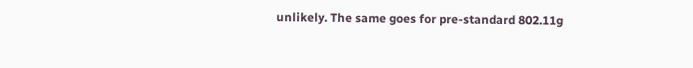unlikely. The same goes for pre-standard 802.11g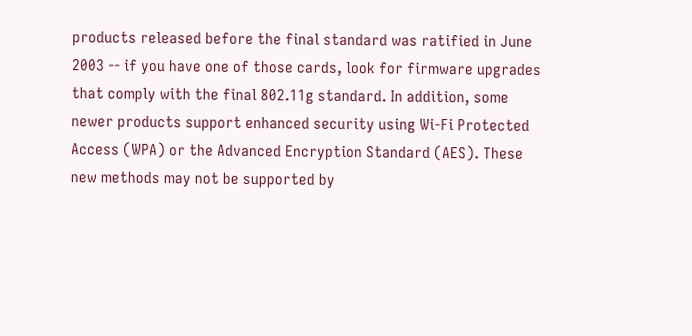products released before the final standard was ratified in June 2003 -- if you have one of those cards, look for firmware upgrades that comply with the final 802.11g standard. In addition, some newer products support enhanced security using Wi-Fi Protected Access (WPA) or the Advanced Encryption Standard (AES). These new methods may not be supported by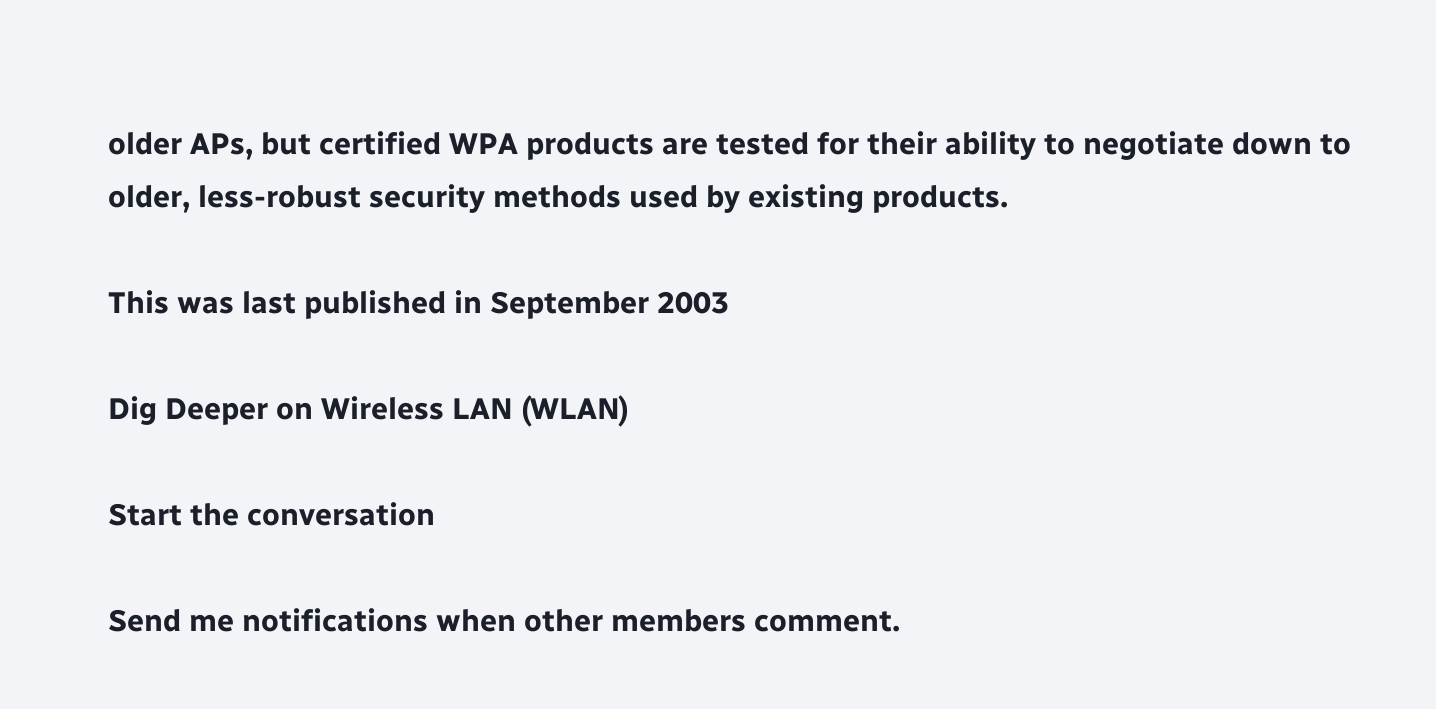older APs, but certified WPA products are tested for their ability to negotiate down to older, less-robust security methods used by existing products.

This was last published in September 2003

Dig Deeper on Wireless LAN (WLAN)

Start the conversation

Send me notifications when other members comment.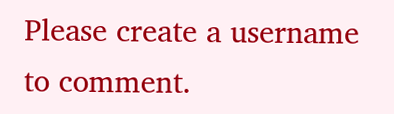Please create a username to comment.